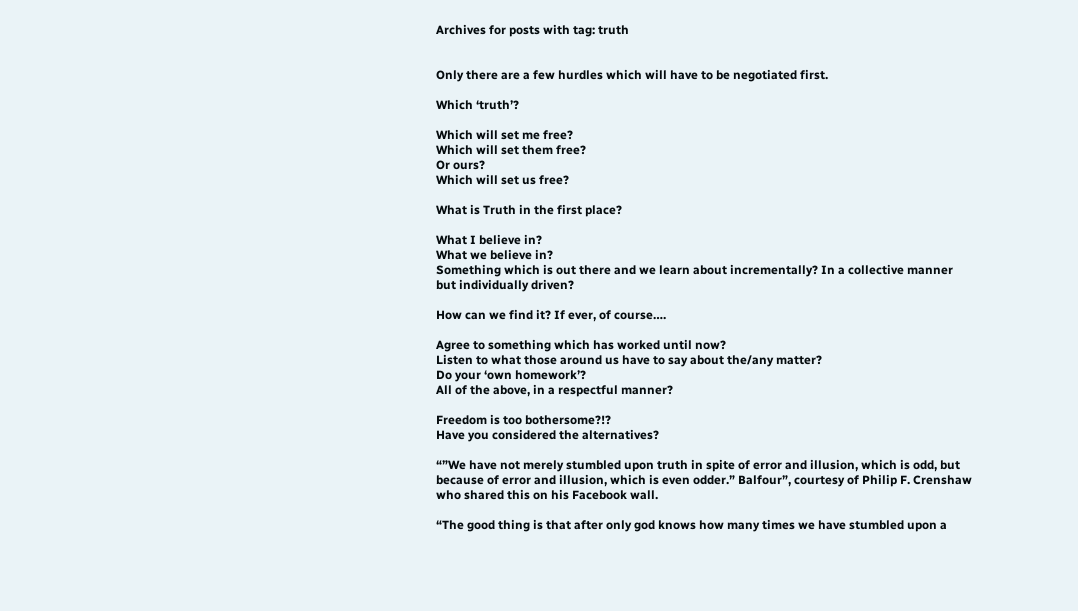Archives for posts with tag: truth


Only there are a few hurdles which will have to be negotiated first.

Which ‘truth’?

Which will set me free?
Which will set them free?
Or ours?
Which will set us free?

What is Truth in the first place?

What I believe in?
What we believe in?
Something which is out there and we learn about incrementally? In a collective manner but individually driven?

How can we find it? If ever, of course….

Agree to something which has worked until now?
Listen to what those around us have to say about the/any matter?
Do your ‘own homework’?
All of the above, in a respectful manner?

Freedom is too bothersome?!?
Have you considered the alternatives?

“”We have not merely stumbled upon truth in spite of error and illusion, which is odd, but because of error and illusion, which is even odder.” Balfour”, courtesy of Philip F. Crenshaw who shared this on his Facebook wall.

“The good thing is that after only god knows how many times we have stumbled upon a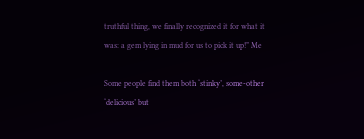truthful thing, we finally recognized it for what it was: a gem lying in mud for us to pick it up!” Me

Some people find them both ‘stinky’, some-other ‘delicious’ but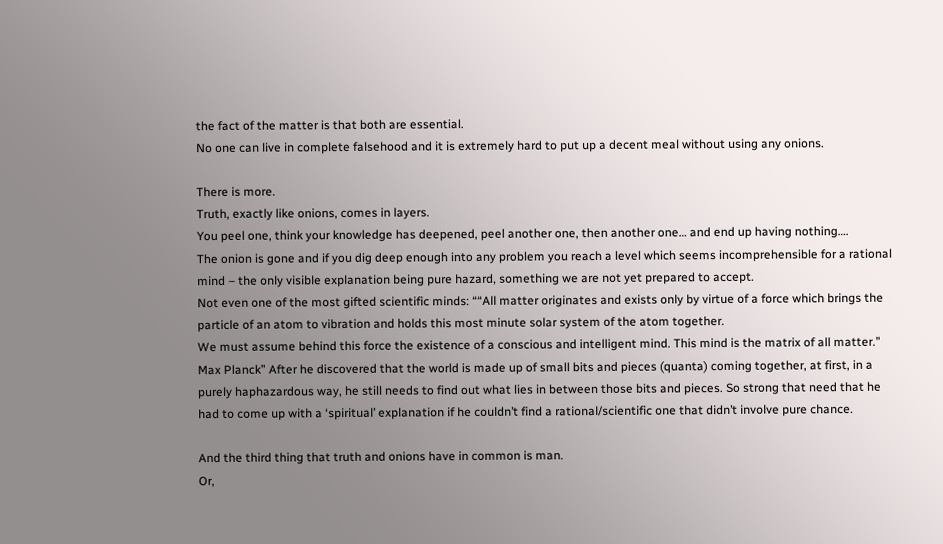the fact of the matter is that both are essential.
No one can live in complete falsehood and it is extremely hard to put up a decent meal without using any onions.

There is more.
Truth, exactly like onions, comes in layers.
You peel one, think your knowledge has deepened, peel another one, then another one… and end up having nothing….
The onion is gone and if you dig deep enough into any problem you reach a level which seems incomprehensible for a rational mind – the only visible explanation being pure hazard, something we are not yet prepared to accept.
Not even one of the most gifted scientific minds: ““All matter originates and exists only by virtue of a force which brings the particle of an atom to vibration and holds this most minute solar system of the atom together.
We must assume behind this force the existence of a conscious and intelligent mind. This mind is the matrix of all matter.”  Max Planck” After he discovered that the world is made up of small bits and pieces (quanta) coming together, at first, in a purely haphazardous way, he still needs to find out what lies in between those bits and pieces. So strong that need that he had to come up with a ‘spiritual’ explanation if he couldn’t find a rational/scientific one that didn’t involve pure chance.

And the third thing that truth and onions have in common is man.
Or,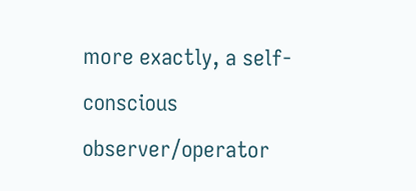more exactly, a self-conscious observer/operator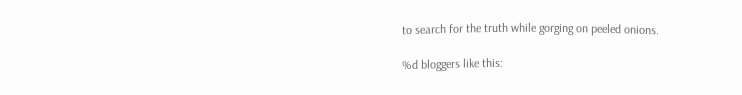to search for the truth while gorging on peeled onions.

%d bloggers like this: